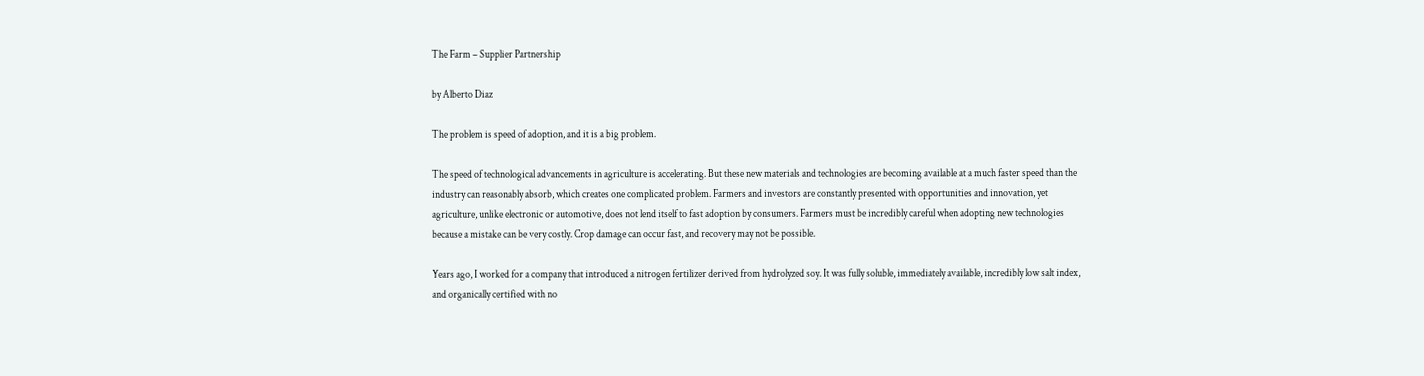The Farm – Supplier Partnership

by Alberto Diaz

The problem is speed of adoption, and it is a big problem.

The speed of technological advancements in agriculture is accelerating. But these new materials and technologies are becoming available at a much faster speed than the industry can reasonably absorb, which creates one complicated problem. Farmers and investors are constantly presented with opportunities and innovation, yet agriculture, unlike electronic or automotive, does not lend itself to fast adoption by consumers. Farmers must be incredibly careful when adopting new technologies because a mistake can be very costly. Crop damage can occur fast, and recovery may not be possible.

Years ago, I worked for a company that introduced a nitrogen fertilizer derived from hydrolyzed soy. It was fully soluble, immediately available, incredibly low salt index, and organically certified with no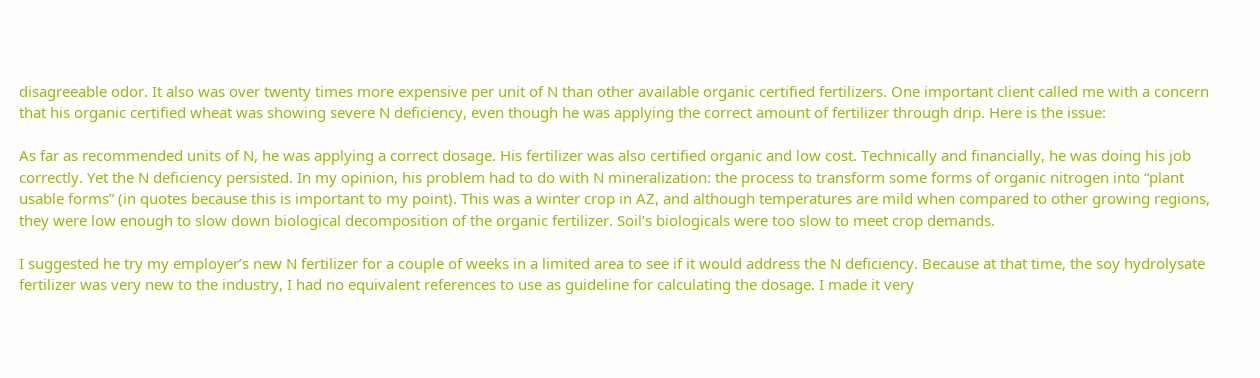disagreeable odor. It also was over twenty times more expensive per unit of N than other available organic certified fertilizers. One important client called me with a concern that his organic certified wheat was showing severe N deficiency, even though he was applying the correct amount of fertilizer through drip. Here is the issue:

As far as recommended units of N, he was applying a correct dosage. His fertilizer was also certified organic and low cost. Technically and financially, he was doing his job correctly. Yet the N deficiency persisted. In my opinion, his problem had to do with N mineralization: the process to transform some forms of organic nitrogen into “plant usable forms” (in quotes because this is important to my point). This was a winter crop in AZ, and although temperatures are mild when compared to other growing regions, they were low enough to slow down biological decomposition of the organic fertilizer. Soil’s biologicals were too slow to meet crop demands.

I suggested he try my employer’s new N fertilizer for a couple of weeks in a limited area to see if it would address the N deficiency. Because at that time, the soy hydrolysate fertilizer was very new to the industry, I had no equivalent references to use as guideline for calculating the dosage. I made it very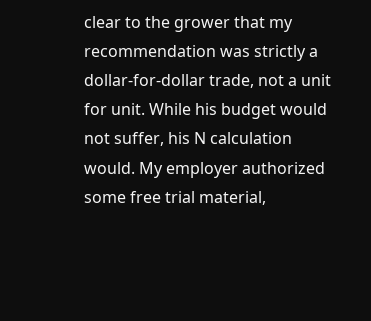clear to the grower that my recommendation was strictly a dollar-for-dollar trade, not a unit for unit. While his budget would not suffer, his N calculation would. My employer authorized some free trial material,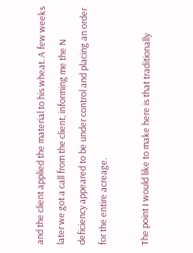and the client applied the material to his wheat. A few weeks later we got a call from the client, informing me the N deficiency appeared to be under control and placing an order for the entire acreage.

The point I would like to make here is that traditionally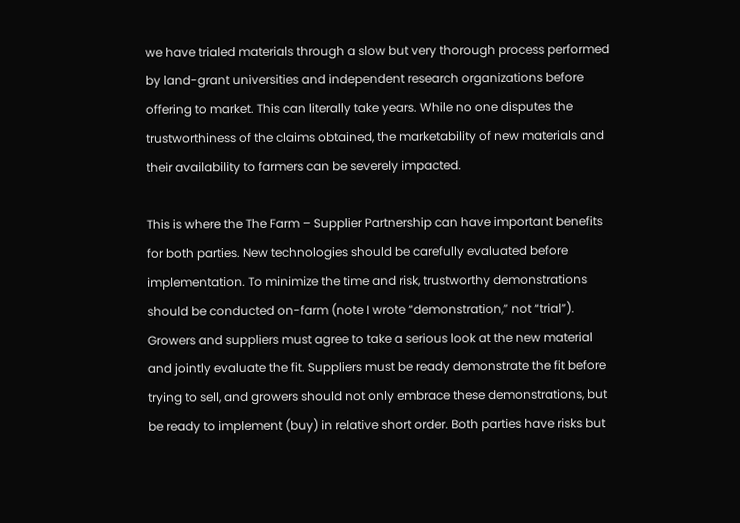we have trialed materials through a slow but very thorough process performed by land-grant universities and independent research organizations before offering to market. This can literally take years. While no one disputes the trustworthiness of the claims obtained, the marketability of new materials and their availability to farmers can be severely impacted.

This is where the The Farm – Supplier Partnership can have important benefits for both parties. New technologies should be carefully evaluated before implementation. To minimize the time and risk, trustworthy demonstrations should be conducted on-farm (note I wrote “demonstration,” not “trial”). Growers and suppliers must agree to take a serious look at the new material and jointly evaluate the fit. Suppliers must be ready demonstrate the fit before trying to sell, and growers should not only embrace these demonstrations, but be ready to implement (buy) in relative short order. Both parties have risks but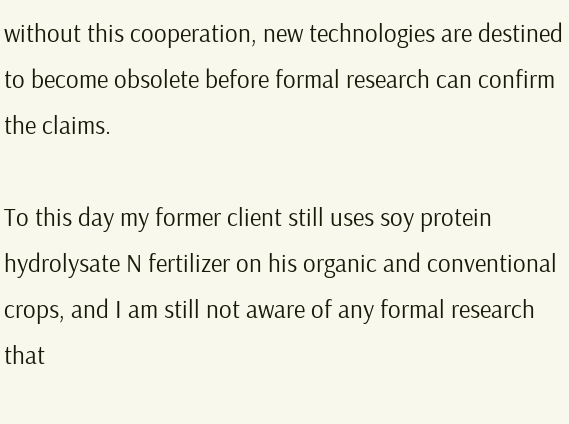without this cooperation, new technologies are destined to become obsolete before formal research can confirm the claims.

To this day my former client still uses soy protein hydrolysate N fertilizer on his organic and conventional crops, and I am still not aware of any formal research that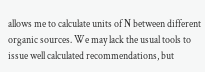allows me to calculate units of N between different organic sources. We may lack the usual tools to issue well calculated recommendations, but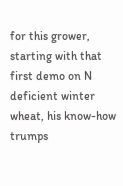for this grower, starting with that first demo on N deficient winter wheat, his know-how trumps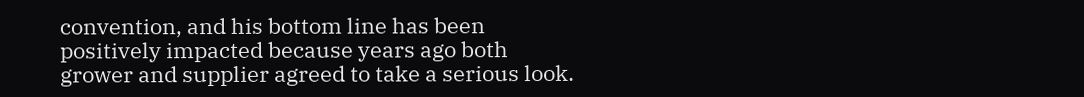convention, and his bottom line has been positively impacted because years ago both grower and supplier agreed to take a serious look.